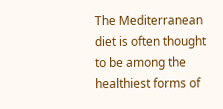The Mediterranean diet is often thought to be among the healthiest forms of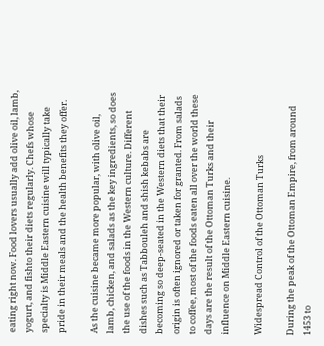eating right now. Food lovers usually add olive oil, lamb, yogurt, and fishto their diets regularly. Chefs whose specialty is Middle Eastern cuisine will typically take pride in their meals and the health benefits they offer.

As the cuisine became more popular, with olive oil, lamb, chicken, and salads as the key ingredients, so does the use of the foods in the Western culture. Different dishes such as Tabbouleh and shish kebabs are becoming so deep-seated in the Western diets that their origin is often ignored or taken for granted. From salads to coffee, most of the foods eaten all over the world these days are the result of the Ottoman Turks and their influence on Middle Eastern cuisine.

Widespread Control of the Ottoman Turks

During the peak of the Ottoman Empire, from around 1453 to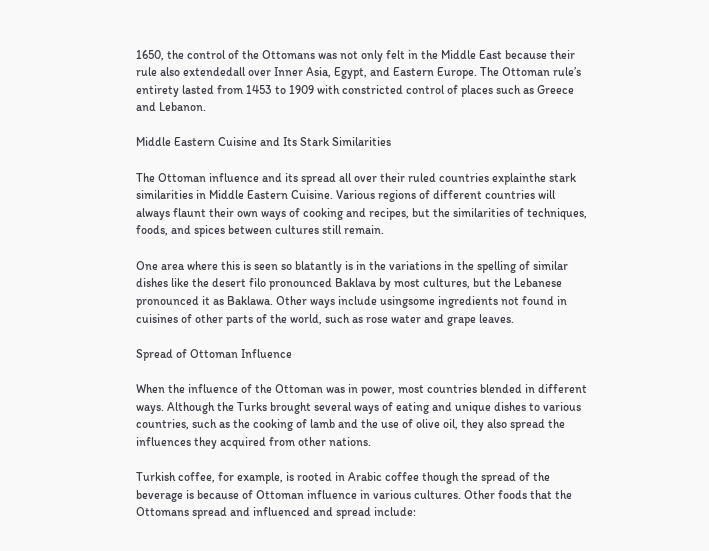1650, the control of the Ottomans was not only felt in the Middle East because their rule also extendedall over Inner Asia, Egypt, and Eastern Europe. The Ottoman rule’s entirety lasted from 1453 to 1909 with constricted control of places such as Greece and Lebanon.

Middle Eastern Cuisine and Its Stark Similarities

The Ottoman influence and its spread all over their ruled countries explainthe stark similarities in Middle Eastern Cuisine. Various regions of different countries will always flaunt their own ways of cooking and recipes, but the similarities of techniques, foods, and spices between cultures still remain.

One area where this is seen so blatantly is in the variations in the spelling of similar dishes like the desert filo pronounced Baklava by most cultures, but the Lebanese pronounced it as Baklawa. Other ways include usingsome ingredients not found in cuisines of other parts of the world, such as rose water and grape leaves.

Spread of Ottoman Influence

When the influence of the Ottoman was in power, most countries blended in different ways. Although the Turks brought several ways of eating and unique dishes to various countries, such as the cooking of lamb and the use of olive oil, they also spread the influences they acquired from other nations.

Turkish coffee, for example, is rooted in Arabic coffee though the spread of the beverage is because of Ottoman influence in various cultures. Other foods that the Ottomans spread and influenced and spread include: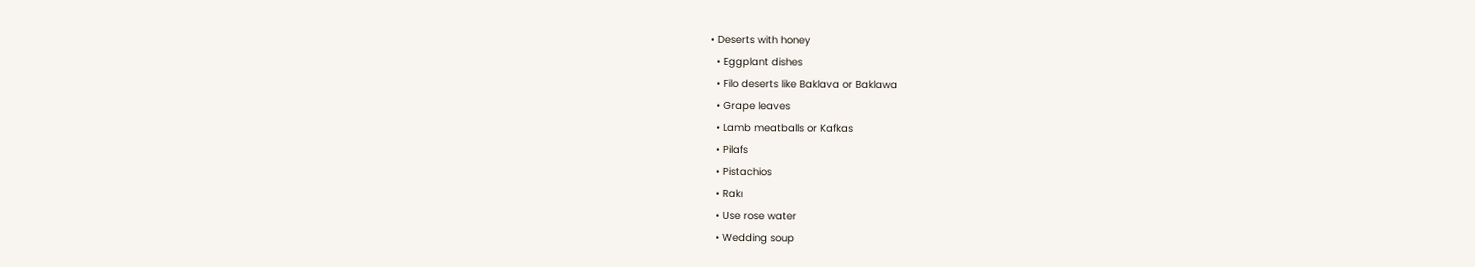• Deserts with honey
  • Eggplant dishes
  • Filo deserts like Baklava or Baklawa
  • Grape leaves
  • Lamb meatballs or Kafkas
  • Pilafs
  • Pistachios
  • Rakı
  • Use rose water
  • Wedding soup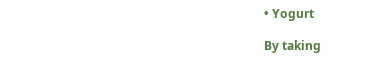• Yogurt

By taking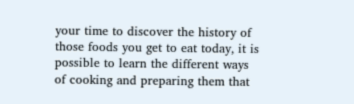your time to discover the history of those foods you get to eat today, it is possible to learn the different ways of cooking and preparing them that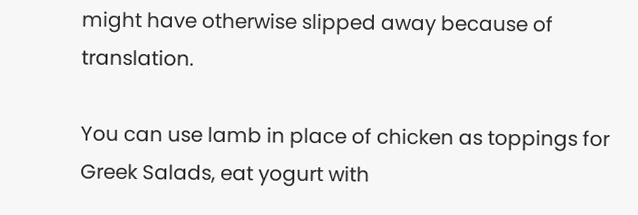might have otherwise slipped away because of translation.

You can use lamb in place of chicken as toppings for Greek Salads, eat yogurt with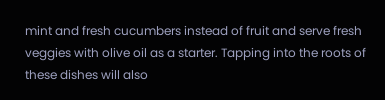mint and fresh cucumbers instead of fruit and serve fresh veggies with olive oil as a starter. Tapping into the roots of these dishes will also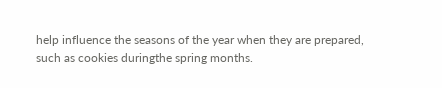help influence the seasons of the year when they are prepared, such as cookies duringthe spring months.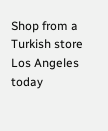Shop from a Turkish store Los Angeles today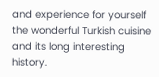and experience for yourself the wonderful Turkish cuisine and its long interesting history.